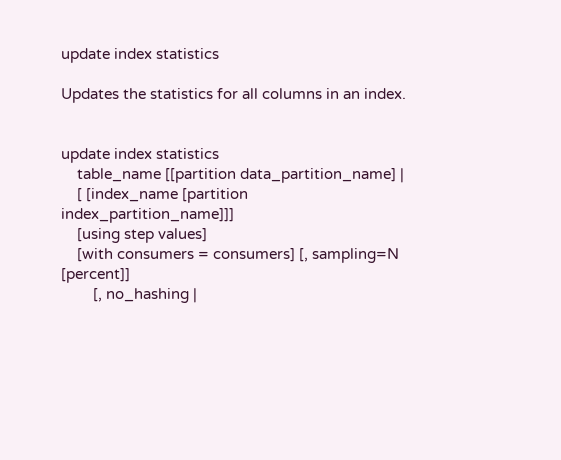update index statistics

Updates the statistics for all columns in an index.


update index statistics
    table_name [[partition data_partition_name] |
    [ [index_name [partition index_partition_name]]]
    [using step values]
    [with consumers = consumers] [, sampling=N [percent]]
        [, no_hashing |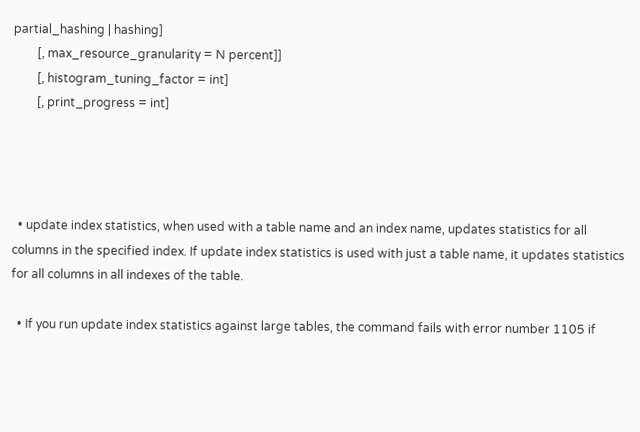partial_hashing | hashing]
        [, max_resource_granularity = N percent]]
        [, histogram_tuning_factor = int]
        [, print_progress = int]




  • update index statistics, when used with a table name and an index name, updates statistics for all columns in the specified index. If update index statistics is used with just a table name, it updates statistics for all columns in all indexes of the table.

  • If you run update index statistics against large tables, the command fails with error number 1105 if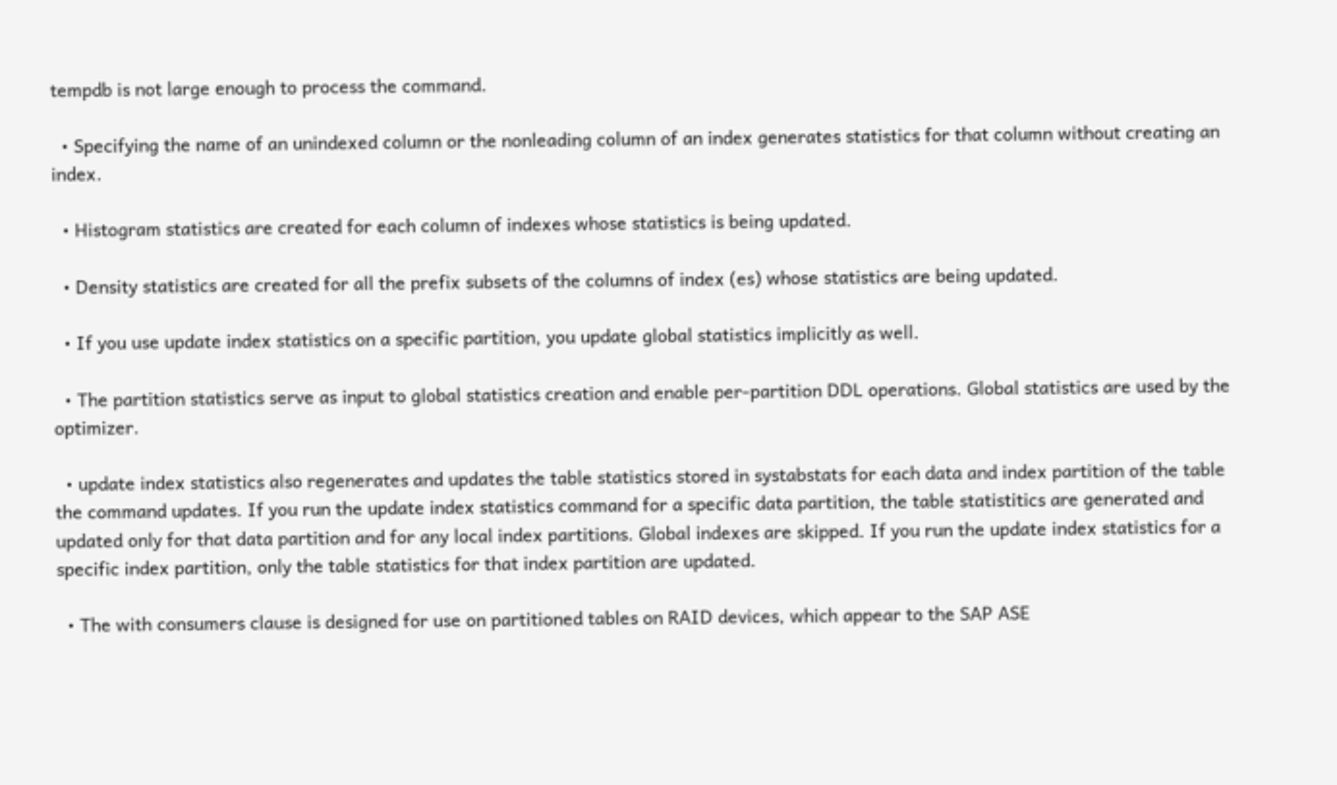tempdb is not large enough to process the command.

  • Specifying the name of an unindexed column or the nonleading column of an index generates statistics for that column without creating an index.

  • Histogram statistics are created for each column of indexes whose statistics is being updated.

  • Density statistics are created for all the prefix subsets of the columns of index (es) whose statistics are being updated.

  • If you use update index statistics on a specific partition, you update global statistics implicitly as well.

  • The partition statistics serve as input to global statistics creation and enable per-partition DDL operations. Global statistics are used by the optimizer.

  • update index statistics also regenerates and updates the table statistics stored in systabstats for each data and index partition of the table the command updates. If you run the update index statistics command for a specific data partition, the table statistitics are generated and updated only for that data partition and for any local index partitions. Global indexes are skipped. If you run the update index statistics for a specific index partition, only the table statistics for that index partition are updated.

  • The with consumers clause is designed for use on partitioned tables on RAID devices, which appear to the SAP ASE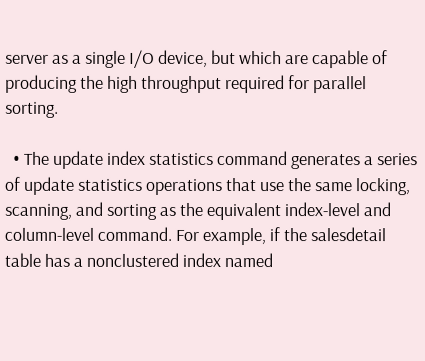server as a single I/O device, but which are capable of producing the high throughput required for parallel sorting.

  • The update index statistics command generates a series of update statistics operations that use the same locking, scanning, and sorting as the equivalent index-level and column-level command. For example, if the salesdetail table has a nonclustered index named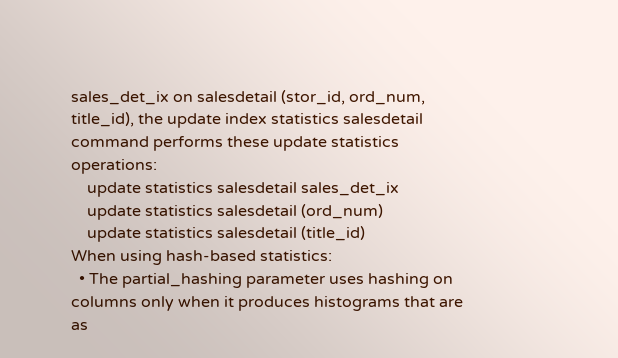sales_det_ix on salesdetail (stor_id, ord_num, title_id), the update index statistics salesdetail command performs these update statistics operations:
    update statistics salesdetail sales_det_ix
    update statistics salesdetail (ord_num)
    update statistics salesdetail (title_id)
When using hash-based statistics:
  • The partial_hashing parameter uses hashing on columns only when it produces histograms that are as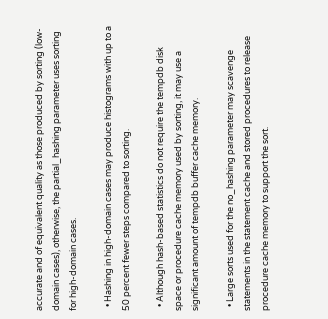accurate and of equivalent quality as those produced by sorting (low-domain cases), otherwise, the partial_hashing parameter uses sorting for high-domain cases.

  • Hashing in high-domain cases may produce histograms with up to a 50 percent fewer steps compared to sorting.

  • Although hash-based statistics do not require the tempdb disk space or procedure cache memory used by sorting, it may use a significant amount of tempdb buffer cache memory.

  • Large sorts used for the no_hashing parameter may scavenge statements in the statement cache and stored procedures to release procedure cache memory to support the sort.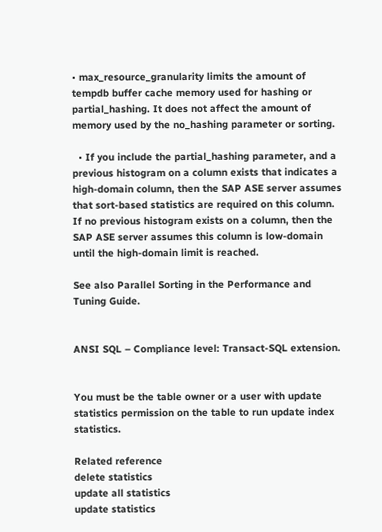• max_resource_granularity limits the amount of tempdb buffer cache memory used for hashing or partial_hashing. It does not affect the amount of memory used by the no_hashing parameter or sorting.

  • If you include the partial_hashing parameter, and a previous histogram on a column exists that indicates a high-domain column, then the SAP ASE server assumes that sort-based statistics are required on this column. If no previous histogram exists on a column, then the SAP ASE server assumes this column is low-domain until the high-domain limit is reached.

See also Parallel Sorting in the Performance and Tuning Guide.


ANSI SQL – Compliance level: Transact-SQL extension.


You must be the table owner or a user with update statistics permission on the table to run update index statistics.

Related reference
delete statistics
update all statistics
update statistics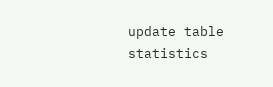update table statistics